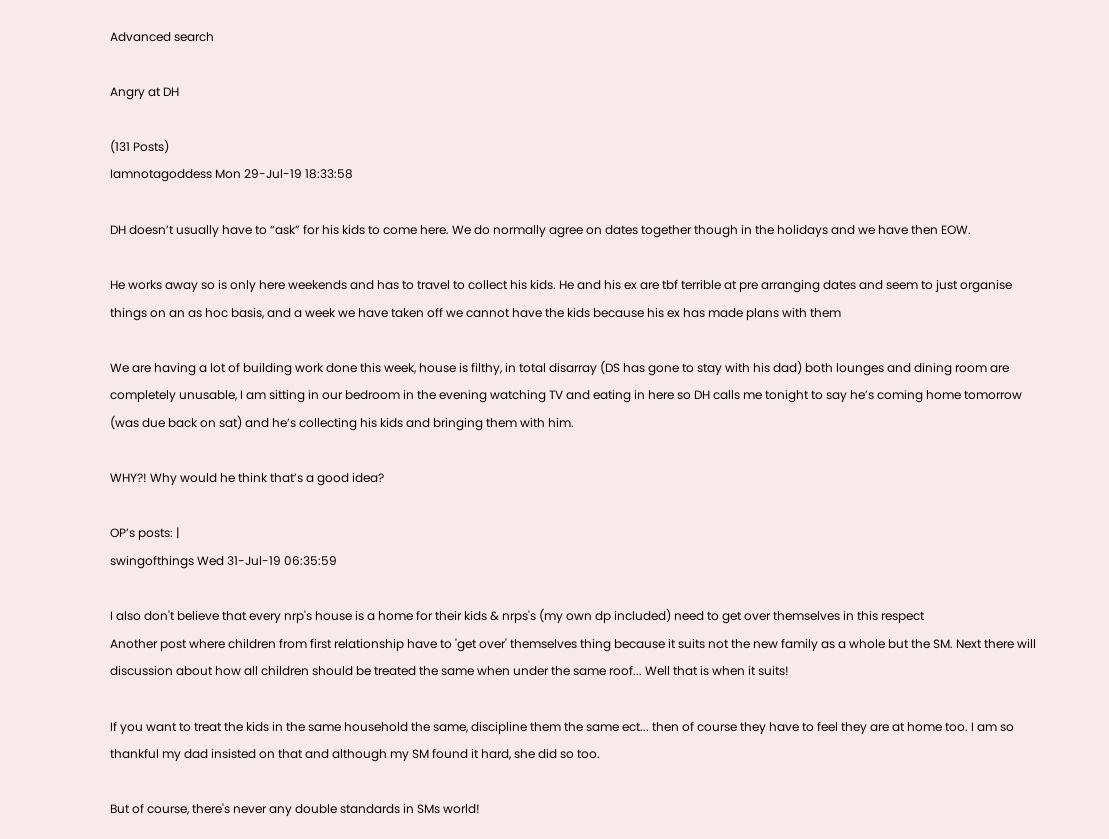Advanced search

Angry at DH

(131 Posts)
Iamnotagoddess Mon 29-Jul-19 18:33:58

DH doesn’t usually have to “ask” for his kids to come here. We do normally agree on dates together though in the holidays and we have then EOW.

He works away so is only here weekends and has to travel to collect his kids. He and his ex are tbf terrible at pre arranging dates and seem to just organise things on an as hoc basis, and a week we have taken off we cannot have the kids because his ex has made plans with them

We are having a lot of building work done this week, house is filthy, in total disarray (DS has gone to stay with his dad) both lounges and dining room are completely unusable, I am sitting in our bedroom in the evening watching TV and eating in here so DH calls me tonight to say he’s coming home tomorrow (was due back on sat) and he’s collecting his kids and bringing them with him.

WHY?! Why would he think that’s a good idea?

OP’s posts: |
swingofthings Wed 31-Jul-19 06:35:59

I also don't believe that every nrp's house is a home for their kids & nrps's (my own dp included) need to get over themselves in this respect
Another post where children from first relationship have to 'get over' themselves thing because it suits not the new family as a whole but the SM. Next there will discussion about how all children should be treated the same when under the same roof... Well that is when it suits!

If you want to treat the kids in the same household the same, discipline them the same ect... then of course they have to feel they are at home too. I am so thankful my dad insisted on that and although my SM found it hard, she did so too.

But of course, there's never any double standards in SMs world!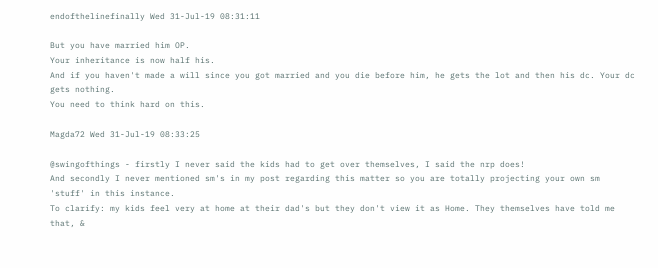endofthelinefinally Wed 31-Jul-19 08:31:11

But you have married him OP.
Your inheritance is now half his.
And if you haven't made a will since you got married and you die before him, he gets the lot and then his dc. Your dc gets nothing.
You need to think hard on this.

Magda72 Wed 31-Jul-19 08:33:25

@swingofthings - firstly I never said the kids had to get over themselves, I said the nrp does!
And secondly I never mentioned sm's in my post regarding this matter so you are totally projecting your own sm 'stuff' in this instance.
To clarify: my kids feel very at home at their dad's but they don't view it as Home. They themselves have told me that, &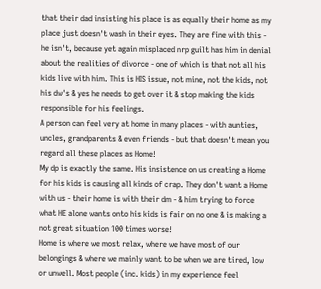that their dad insisting his place is as equally their home as my place just doesn't wash in their eyes. They are fine with this - he isn't, because yet again misplaced nrp guilt has him in denial about the realities of divorce - one of which is that not all his kids live with him. This is HIS issue, not mine, not the kids, not his dw's & yes he needs to get over it & stop making the kids responsible for his feelings.
A person can feel very at home in many places - with aunties, uncles, grandparents & even friends - but that doesn't mean you regard all these places as Home!
My dp is exactly the same. His insistence on us creating a Home for his kids is causing all kinds of crap. They don't want a Home with us - their home is with their dm - & him trying to force what HE alone wants onto his kids is fair on no one & is making a not great situation 100 times worse!
Home is where we most relax, where we have most of our belongings & where we mainly want to be when we are tired, low or unwell. Most people (inc. kids) in my experience feel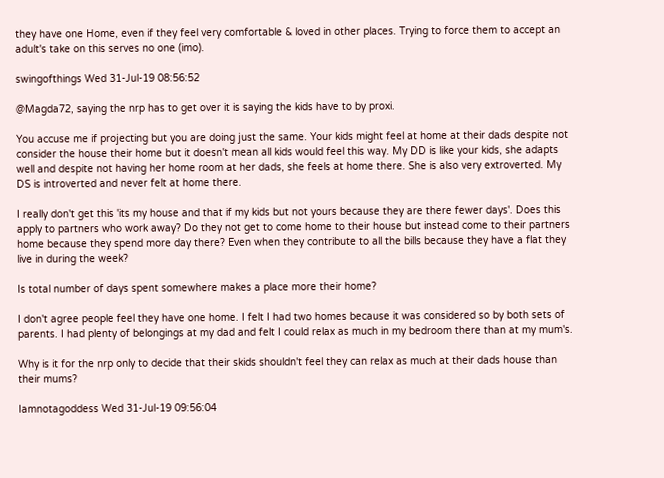they have one Home, even if they feel very comfortable & loved in other places. Trying to force them to accept an adult's take on this serves no one (imo).

swingofthings Wed 31-Jul-19 08:56:52

@Magda72, saying the nrp has to get over it is saying the kids have to by proxi.

You accuse me if projecting but you are doing just the same. Your kids might feel at home at their dads despite not consider the house their home but it doesn't mean all kids would feel this way. My DD is like your kids, she adapts well and despite not having her home room at her dads, she feels at home there. She is also very extroverted. My DS is introverted and never felt at home there.

I really don't get this 'its my house and that if my kids but not yours because they are there fewer days'. Does this apply to partners who work away? Do they not get to come home to their house but instead come to their partners home because they spend more day there? Even when they contribute to all the bills because they have a flat they live in during the week?

Is total number of days spent somewhere makes a place more their home?

I don't agree people feel they have one home. I felt I had two homes because it was considered so by both sets of parents. I had plenty of belongings at my dad and felt I could relax as much in my bedroom there than at my mum's.

Why is it for the nrp only to decide that their skids shouldn't feel they can relax as much at their dads house than their mums?

Iamnotagoddess Wed 31-Jul-19 09:56:04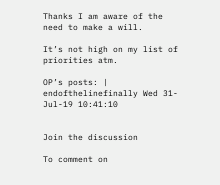Thanks I am aware of the need to make a will.

It’s not high on my list of priorities atm.

OP’s posts: |
endofthelinefinally Wed 31-Jul-19 10:41:10


Join the discussion

To comment on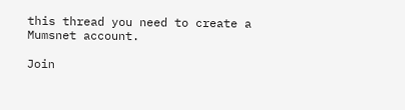this thread you need to create a Mumsnet account.

Join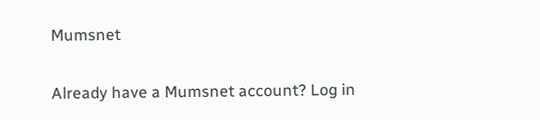Mumsnet

Already have a Mumsnet account? Log in